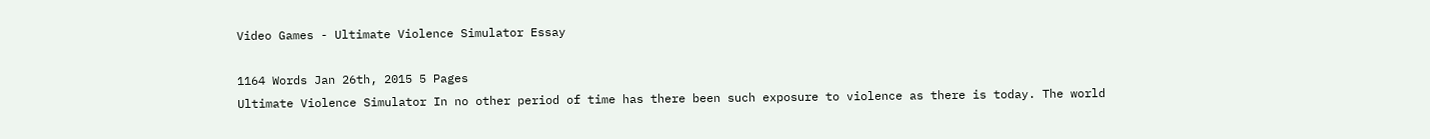Video Games - Ultimate Violence Simulator Essay

1164 Words Jan 26th, 2015 5 Pages
Ultimate Violence Simulator In no other period of time has there been such exposure to violence as there is today. The world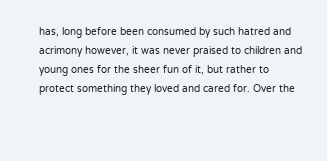has, long before been consumed by such hatred and acrimony however, it was never praised to children and young ones for the sheer fun of it, but rather to protect something they loved and cared for. Over the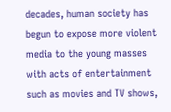decades, human society has begun to expose more violent media to the young masses with acts of entertainment such as movies and TV shows,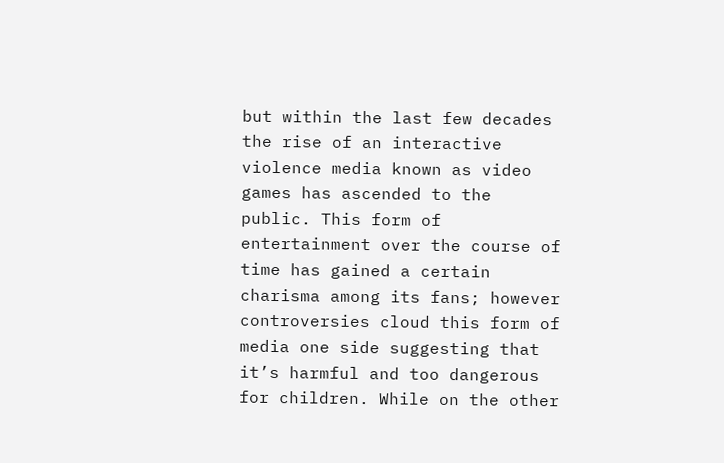but within the last few decades the rise of an interactive violence media known as video games has ascended to the public. This form of entertainment over the course of time has gained a certain charisma among its fans; however controversies cloud this form of media one side suggesting that it’s harmful and too dangerous for children. While on the other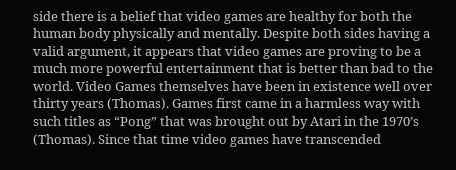side there is a belief that video games are healthy for both the human body physically and mentally. Despite both sides having a valid argument, it appears that video games are proving to be a much more powerful entertainment that is better than bad to the world. Video Games themselves have been in existence well over thirty years (Thomas). Games first came in a harmless way with such titles as “Pong” that was brought out by Atari in the 1970’s (Thomas). Since that time video games have transcended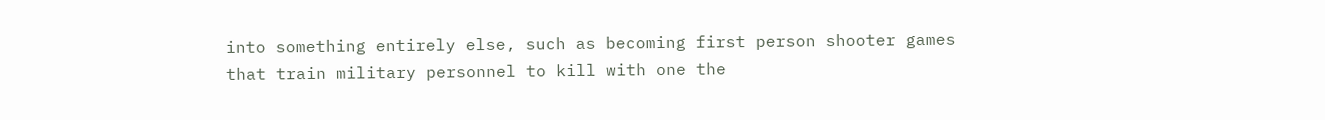into something entirely else, such as becoming first person shooter games that train military personnel to kill with one the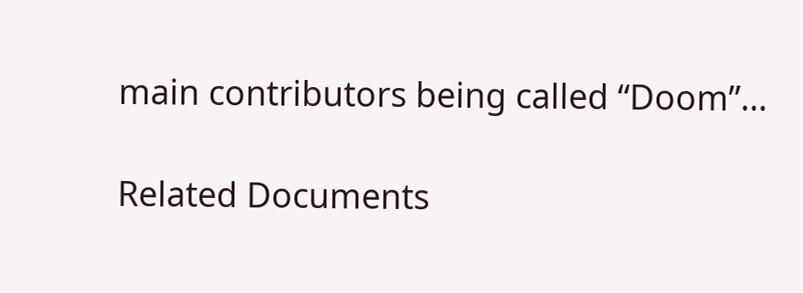main contributors being called “Doom”…

Related Documents